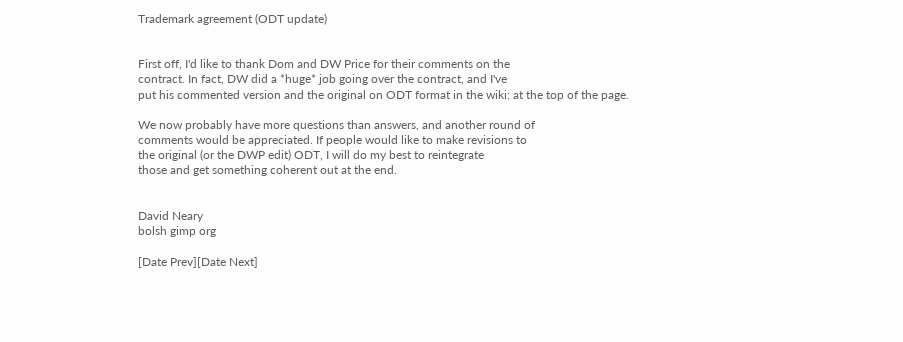Trademark agreement (ODT update)


First off, I'd like to thank Dom and DW Price for their comments on the
contract. In fact, DW did a *huge* job going over the contract, and I've
put his commented version and the original on ODT format in the wiki: at the top of the page.

We now probably have more questions than answers, and another round of
comments would be appreciated. If people would like to make revisions to
the original (or the DWP edit) ODT, I will do my best to reintegrate
those and get something coherent out at the end.


David Neary
bolsh gimp org

[Date Prev][Date Next]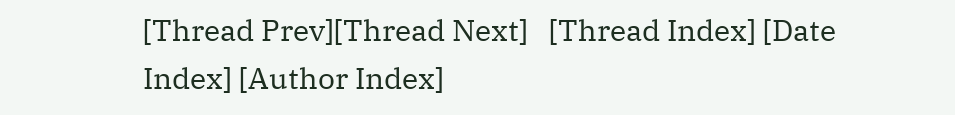[Thread Prev][Thread Next]   [Thread Index] [Date Index] [Author Index]